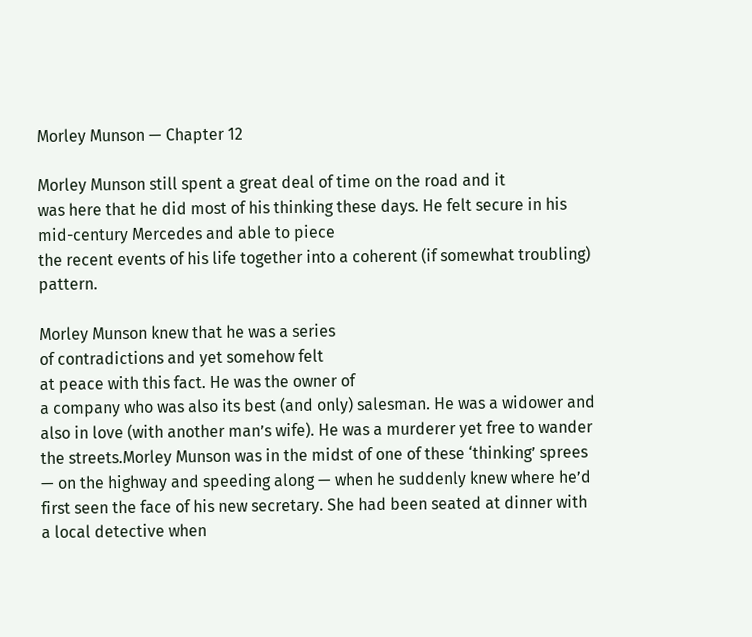Morley Munson — Chapter 12

Morley Munson still spent a great deal of time on the road and it
was here that he did most of his thinking these days. He felt secure in his mid-century Mercedes and able to piece
the recent events of his life together into a coherent (if somewhat troubling) pattern.

Morley Munson knew that he was a series
of contradictions and yet somehow felt
at peace with this fact. He was the owner of
a company who was also its best (and only) salesman. He was a widower and also in love (with another man’s wife). He was a murderer yet free to wander the streets.Morley Munson was in the midst of one of these ‘thinking’ sprees — on the highway and speeding along — when he suddenly knew where he’d first seen the face of his new secretary. She had been seated at dinner with a local detective when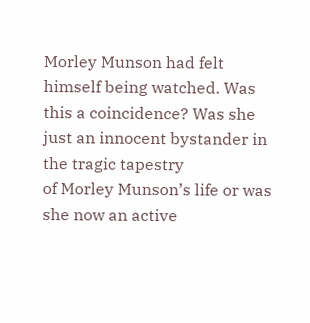Morley Munson had felt himself being watched. Was this a coincidence? Was she just an innocent bystander in the tragic tapestry
of Morley Munson’s life or was she now an active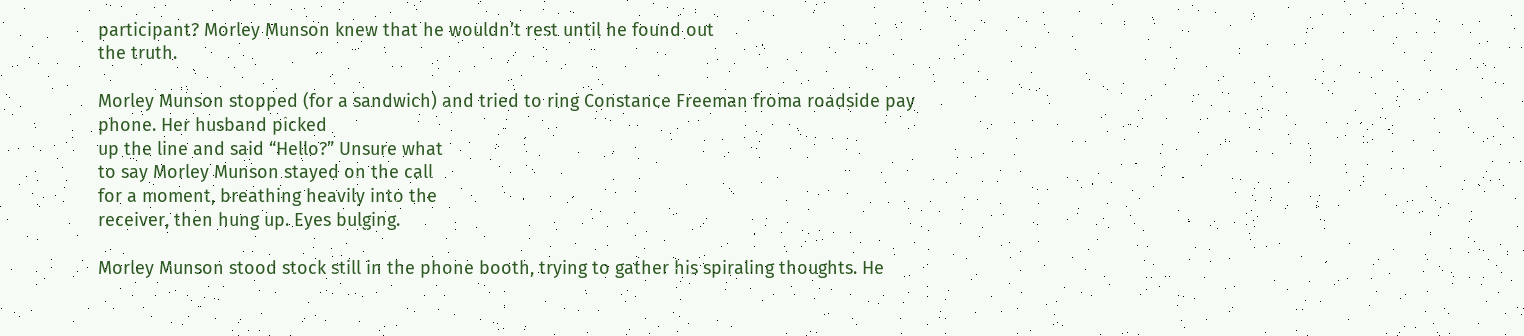participant? Morley Munson knew that he wouldn’t rest until he found out
the truth.

Morley Munson stopped (for a sandwich) and tried to ring Constance Freeman froma roadside pay phone. Her husband picked
up the line and said “Hello?” Unsure what
to say Morley Munson stayed on the call
for a moment, breathing heavily into the
receiver, then hung up. Eyes bulging.

Morley Munson stood stock still in the phone booth, trying to gather his spiraling thoughts. He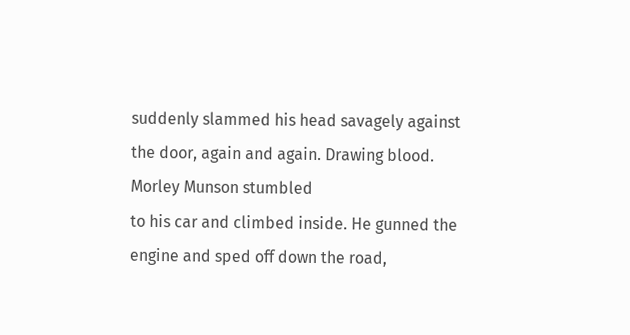suddenly slammed his head savagely against the door, again and again. Drawing blood. Morley Munson stumbled
to his car and climbed inside. He gunned the engine and sped off down the road,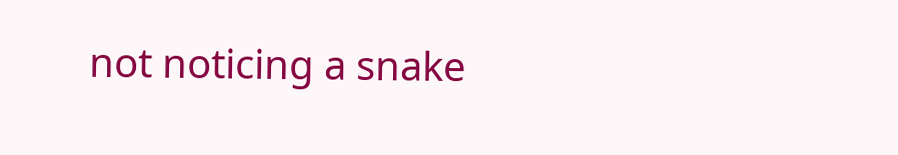not noticing a snake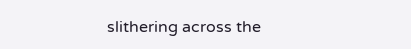slithering across the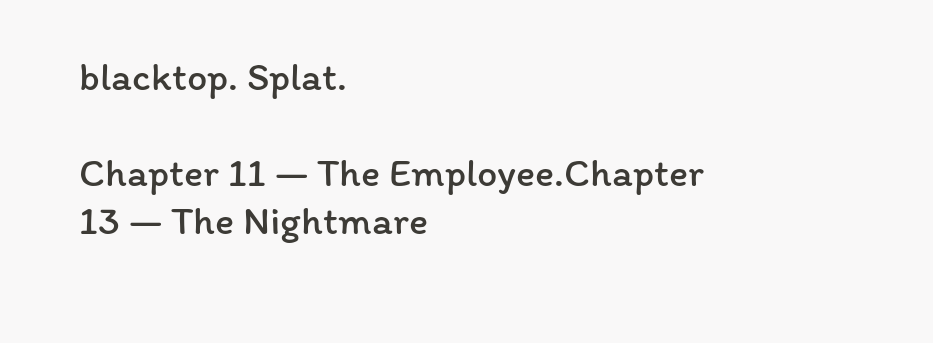blacktop. Splat.

Chapter 11 — The Employee.Chapter 13 — The Nightmare